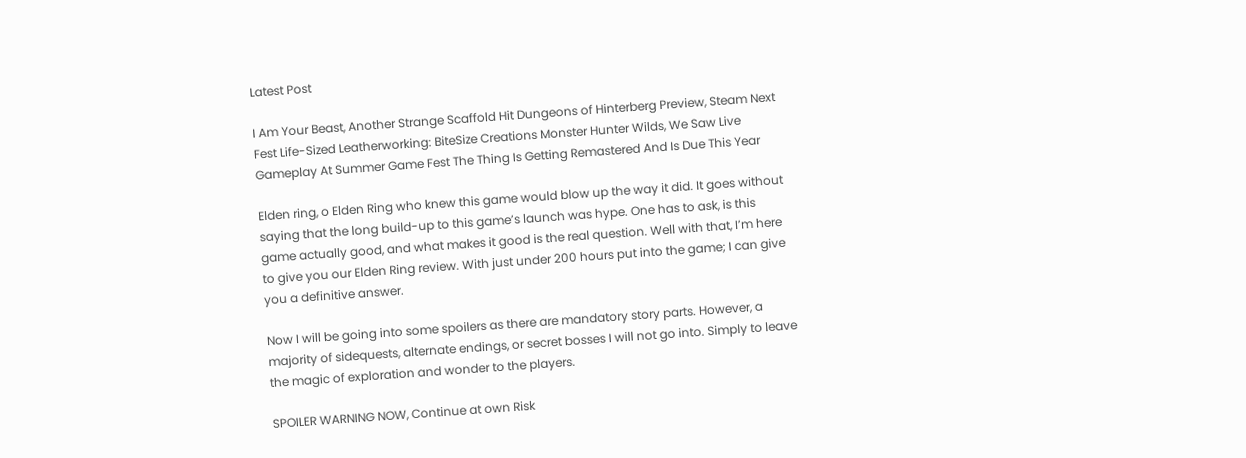Latest Post

I Am Your Beast, Another Strange Scaffold Hit Dungeons of Hinterberg Preview, Steam Next Fest Life-Sized Leatherworking: BiteSize Creations Monster Hunter Wilds, We Saw Live Gameplay At Summer Game Fest The Thing Is Getting Remastered And Is Due This Year

Elden ring, o Elden Ring who knew this game would blow up the way it did. It goes without saying that the long build-up to this game’s launch was hype. One has to ask, is this game actually good, and what makes it good is the real question. Well with that, I’m here to give you our Elden Ring review. With just under 200 hours put into the game; I can give you a definitive answer.

Now I will be going into some spoilers as there are mandatory story parts. However, a majority of sidequests, alternate endings, or secret bosses I will not go into. Simply to leave the magic of exploration and wonder to the players.

SPOILER WARNING NOW, Continue at own Risk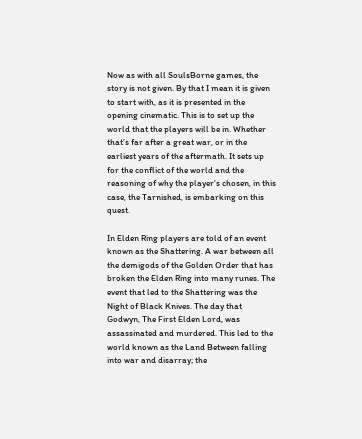Now as with all SoulsBorne games, the story is not given. By that I mean it is given to start with, as it is presented in the opening cinematic. This is to set up the world that the players will be in. Whether that’s far after a great war, or in the earliest years of the aftermath. It sets up for the conflict of the world and the reasoning of why the player’s chosen, in this case, the Tarnished, is embarking on this quest.

In Elden Ring players are told of an event known as the Shattering. A war between all the demigods of the Golden Order that has broken the Elden Ring into many runes. The event that led to the Shattering was the Night of Black Knives. The day that Godwyn, The First Elden Lord, was assassinated and murdered. This led to the world known as the Land Between falling into war and disarray; the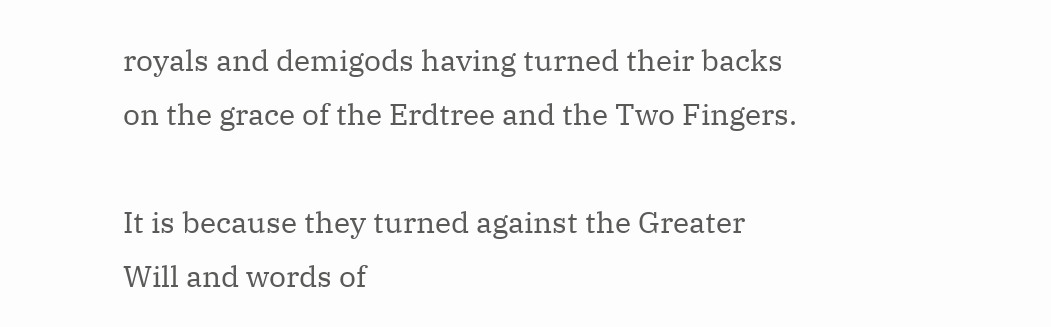royals and demigods having turned their backs on the grace of the Erdtree and the Two Fingers.

It is because they turned against the Greater Will and words of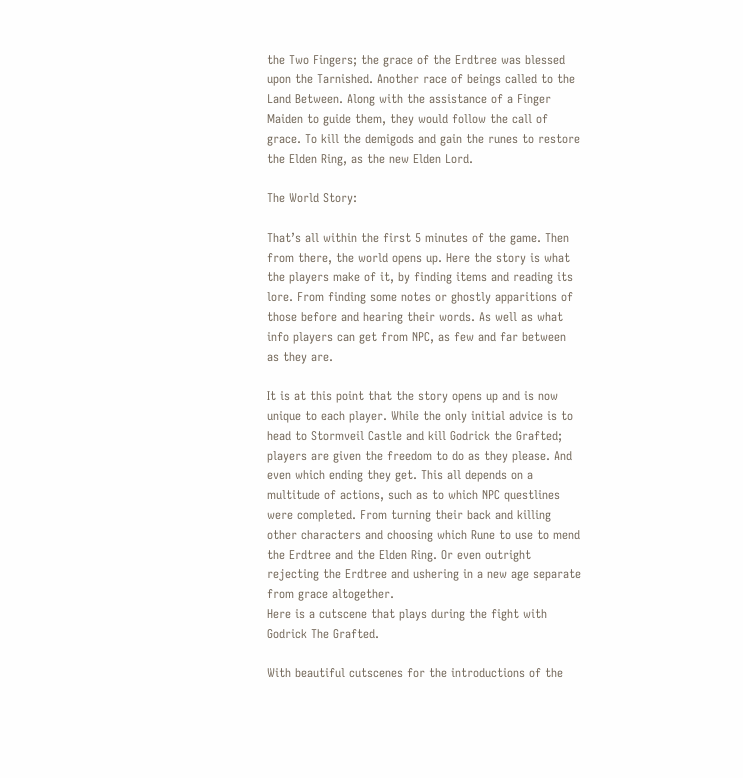the Two Fingers; the grace of the Erdtree was blessed upon the Tarnished. Another race of beings called to the Land Between. Along with the assistance of a Finger Maiden to guide them, they would follow the call of grace. To kill the demigods and gain the runes to restore the Elden Ring, as the new Elden Lord.

The World Story:

That’s all within the first 5 minutes of the game. Then from there, the world opens up. Here the story is what the players make of it, by finding items and reading its lore. From finding some notes or ghostly apparitions of those before and hearing their words. As well as what info players can get from NPC, as few and far between as they are.

It is at this point that the story opens up and is now unique to each player. While the only initial advice is to head to Stormveil Castle and kill Godrick the Grafted; players are given the freedom to do as they please. And even which ending they get. This all depends on a multitude of actions, such as to which NPC questlines were completed. From turning their back and killing other characters and choosing which Rune to use to mend the Erdtree and the Elden Ring. Or even outright rejecting the Erdtree and ushering in a new age separate from grace altogether.
Here is a cutscene that plays during the fight with Godrick The Grafted.

With beautiful cutscenes for the introductions of the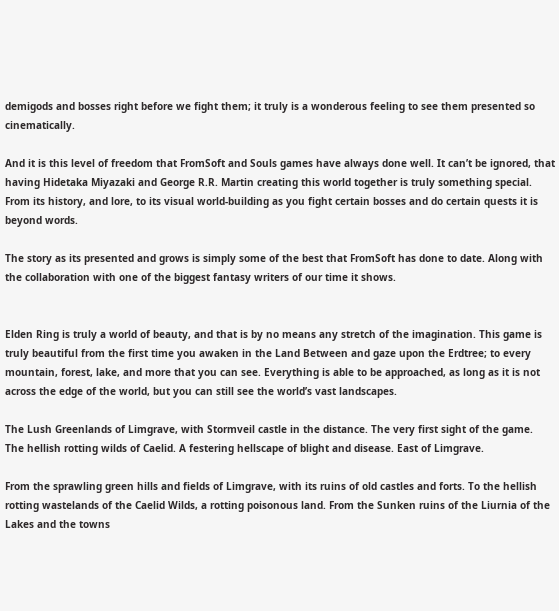demigods and bosses right before we fight them; it truly is a wonderous feeling to see them presented so cinematically.

And it is this level of freedom that FromSoft and Souls games have always done well. It can’t be ignored, that having Hidetaka Miyazaki and George R.R. Martin creating this world together is truly something special. From its history, and lore, to its visual world-building as you fight certain bosses and do certain quests it is beyond words.

The story as its presented and grows is simply some of the best that FromSoft has done to date. Along with the collaboration with one of the biggest fantasy writers of our time it shows.


Elden Ring is truly a world of beauty, and that is by no means any stretch of the imagination. This game is truly beautiful from the first time you awaken in the Land Between and gaze upon the Erdtree; to every mountain, forest, lake, and more that you can see. Everything is able to be approached, as long as it is not across the edge of the world, but you can still see the world’s vast landscapes.

The Lush Greenlands of Limgrave, with Stormveil castle in the distance. The very first sight of the game.
The hellish rotting wilds of Caelid. A festering hellscape of blight and disease. East of Limgrave.

From the sprawling green hills and fields of Limgrave, with its ruins of old castles and forts. To the hellish rotting wastelands of the Caelid Wilds, a rotting poisonous land. From the Sunken ruins of the Liurnia of the Lakes and the towns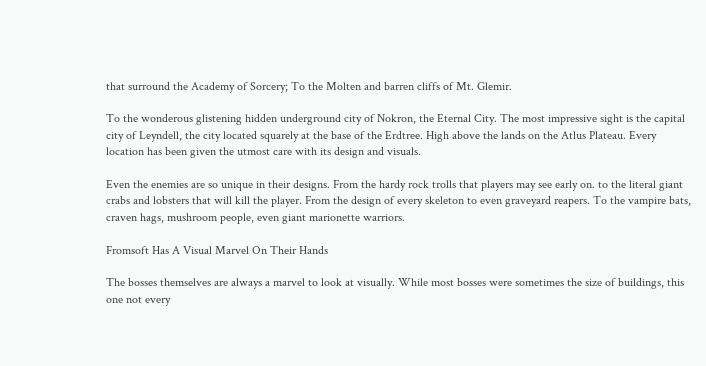that surround the Academy of Sorcery; To the Molten and barren cliffs of Mt. Glemir.

To the wonderous glistening hidden underground city of Nokron, the Eternal City. The most impressive sight is the capital city of Leyndell, the city located squarely at the base of the Erdtree. High above the lands on the Atlus Plateau. Every location has been given the utmost care with its design and visuals.

Even the enemies are so unique in their designs. From the hardy rock trolls that players may see early on. to the literal giant crabs and lobsters that will kill the player. From the design of every skeleton to even graveyard reapers. To the vampire bats, craven hags, mushroom people, even giant marionette warriors.

Fromsoft Has A Visual Marvel On Their Hands

The bosses themselves are always a marvel to look at visually. While most bosses were sometimes the size of buildings, this one not every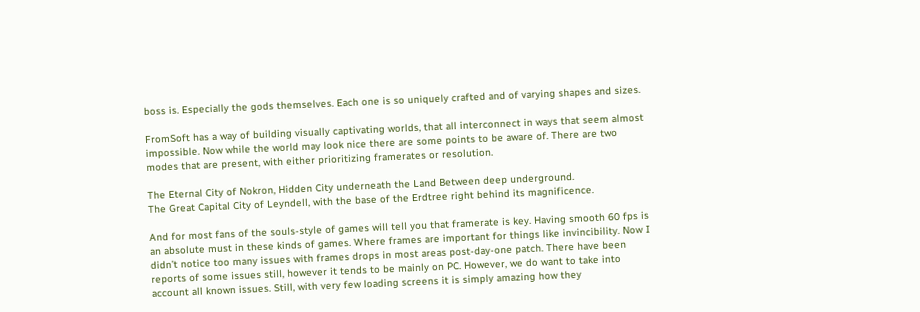boss is. Especially the gods themselves. Each one is so uniquely crafted and of varying shapes and sizes.

FromSoft has a way of building visually captivating worlds, that all interconnect in ways that seem almost impossible. Now while the world may look nice there are some points to be aware of. There are two modes that are present, with either prioritizing framerates or resolution.

The Eternal City of Nokron, Hidden City underneath the Land Between deep underground.
The Great Capital City of Leyndell, with the base of the Erdtree right behind its magnificence.

And for most fans of the souls-style of games will tell you that framerate is key. Having smooth 60 fps is an absolute must in these kinds of games. Where frames are important for things like invincibility. Now I didn’t notice too many issues with frames drops in most areas post-day-one patch. There have been reports of some issues still, however it tends to be mainly on PC. However, we do want to take into account all known issues. Still, with very few loading screens it is simply amazing how they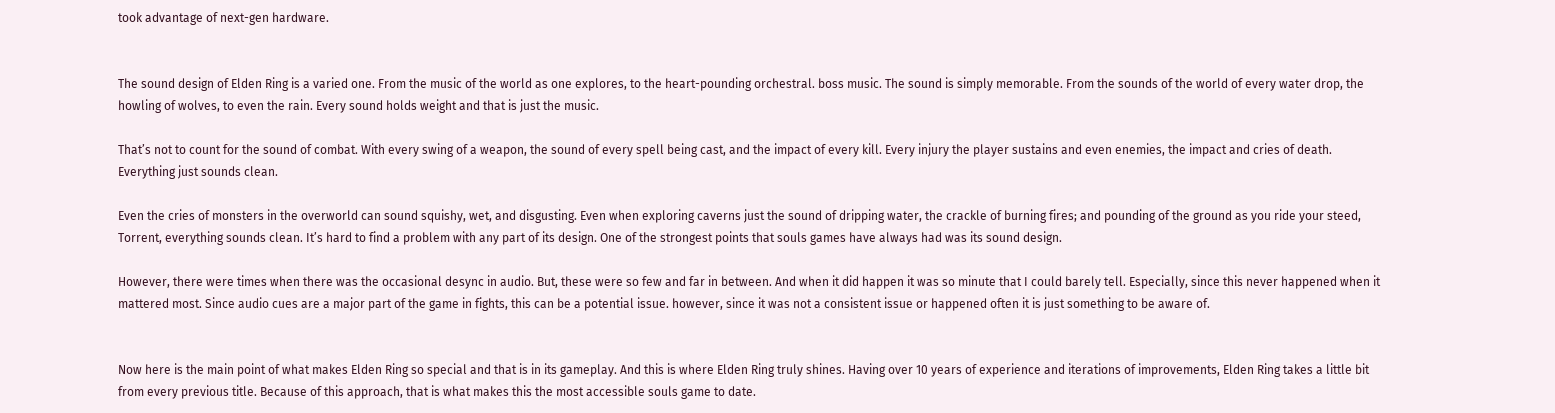took advantage of next-gen hardware.


The sound design of Elden Ring is a varied one. From the music of the world as one explores, to the heart-pounding orchestral. boss music. The sound is simply memorable. From the sounds of the world of every water drop, the howling of wolves, to even the rain. Every sound holds weight and that is just the music.

That’s not to count for the sound of combat. With every swing of a weapon, the sound of every spell being cast, and the impact of every kill. Every injury the player sustains and even enemies, the impact and cries of death. Everything just sounds clean.

Even the cries of monsters in the overworld can sound squishy, wet, and disgusting. Even when exploring caverns just the sound of dripping water, the crackle of burning fires; and pounding of the ground as you ride your steed, Torrent, everything sounds clean. It’s hard to find a problem with any part of its design. One of the strongest points that souls games have always had was its sound design.

However, there were times when there was the occasional desync in audio. But, these were so few and far in between. And when it did happen it was so minute that I could barely tell. Especially, since this never happened when it mattered most. Since audio cues are a major part of the game in fights, this can be a potential issue. however, since it was not a consistent issue or happened often it is just something to be aware of.


Now here is the main point of what makes Elden Ring so special and that is in its gameplay. And this is where Elden Ring truly shines. Having over 10 years of experience and iterations of improvements, Elden Ring takes a little bit from every previous title. Because of this approach, that is what makes this the most accessible souls game to date.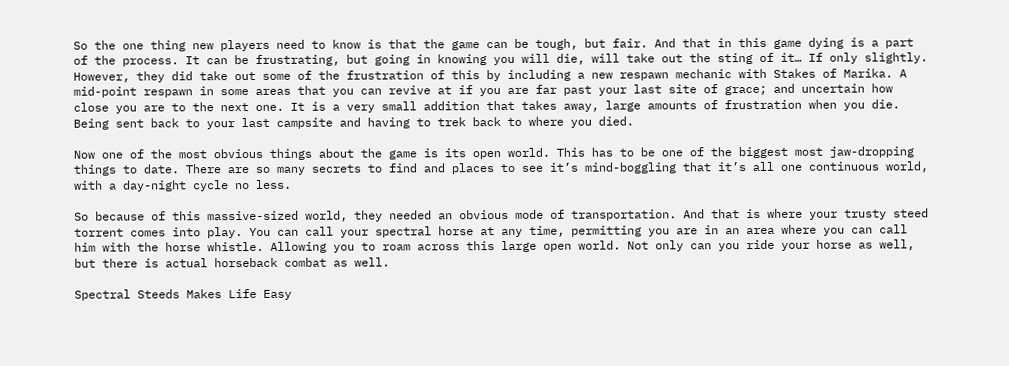So the one thing new players need to know is that the game can be tough, but fair. And that in this game dying is a part of the process. It can be frustrating, but going in knowing you will die, will take out the sting of it… If only slightly. However, they did take out some of the frustration of this by including a new respawn mechanic with Stakes of Marika. A mid-point respawn in some areas that you can revive at if you are far past your last site of grace; and uncertain how close you are to the next one. It is a very small addition that takes away, large amounts of frustration when you die. Being sent back to your last campsite and having to trek back to where you died.

Now one of the most obvious things about the game is its open world. This has to be one of the biggest most jaw-dropping things to date. There are so many secrets to find and places to see it’s mind-boggling that it’s all one continuous world, with a day-night cycle no less.

So because of this massive-sized world, they needed an obvious mode of transportation. And that is where your trusty steed torrent comes into play. You can call your spectral horse at any time, permitting you are in an area where you can call him with the horse whistle. Allowing you to roam across this large open world. Not only can you ride your horse as well, but there is actual horseback combat as well.

Spectral Steeds Makes Life Easy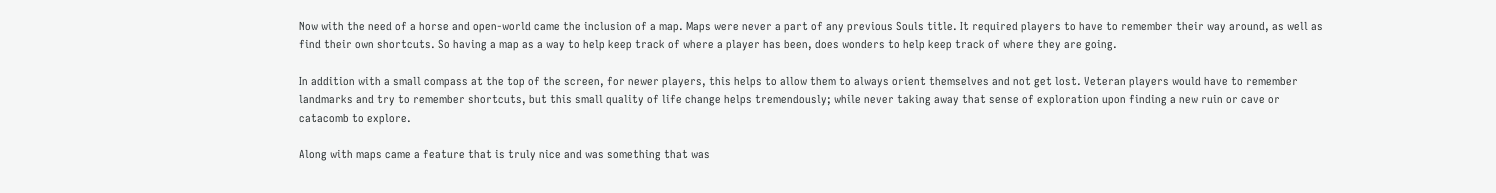Now with the need of a horse and open-world came the inclusion of a map. Maps were never a part of any previous Souls title. It required players to have to remember their way around, as well as find their own shortcuts. So having a map as a way to help keep track of where a player has been, does wonders to help keep track of where they are going.

In addition with a small compass at the top of the screen, for newer players, this helps to allow them to always orient themselves and not get lost. Veteran players would have to remember landmarks and try to remember shortcuts, but this small quality of life change helps tremendously; while never taking away that sense of exploration upon finding a new ruin or cave or catacomb to explore.

Along with maps came a feature that is truly nice and was something that was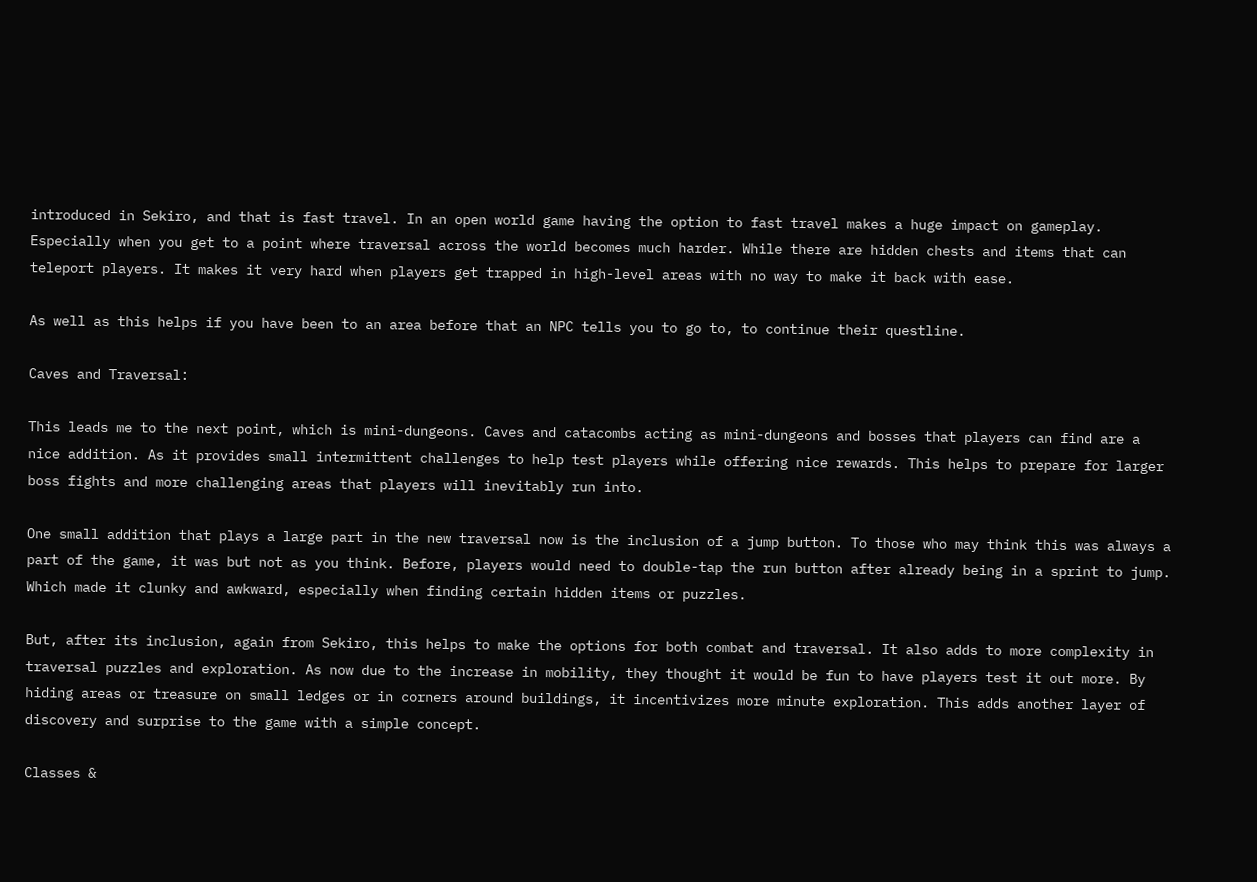introduced in Sekiro, and that is fast travel. In an open world game having the option to fast travel makes a huge impact on gameplay. Especially when you get to a point where traversal across the world becomes much harder. While there are hidden chests and items that can teleport players. It makes it very hard when players get trapped in high-level areas with no way to make it back with ease.

As well as this helps if you have been to an area before that an NPC tells you to go to, to continue their questline.

Caves and Traversal:

This leads me to the next point, which is mini-dungeons. Caves and catacombs acting as mini-dungeons and bosses that players can find are a nice addition. As it provides small intermittent challenges to help test players while offering nice rewards. This helps to prepare for larger boss fights and more challenging areas that players will inevitably run into.

One small addition that plays a large part in the new traversal now is the inclusion of a jump button. To those who may think this was always a part of the game, it was but not as you think. Before, players would need to double-tap the run button after already being in a sprint to jump. Which made it clunky and awkward, especially when finding certain hidden items or puzzles.

But, after its inclusion, again from Sekiro, this helps to make the options for both combat and traversal. It also adds to more complexity in traversal puzzles and exploration. As now due to the increase in mobility, they thought it would be fun to have players test it out more. By hiding areas or treasure on small ledges or in corners around buildings, it incentivizes more minute exploration. This adds another layer of discovery and surprise to the game with a simple concept.

Classes &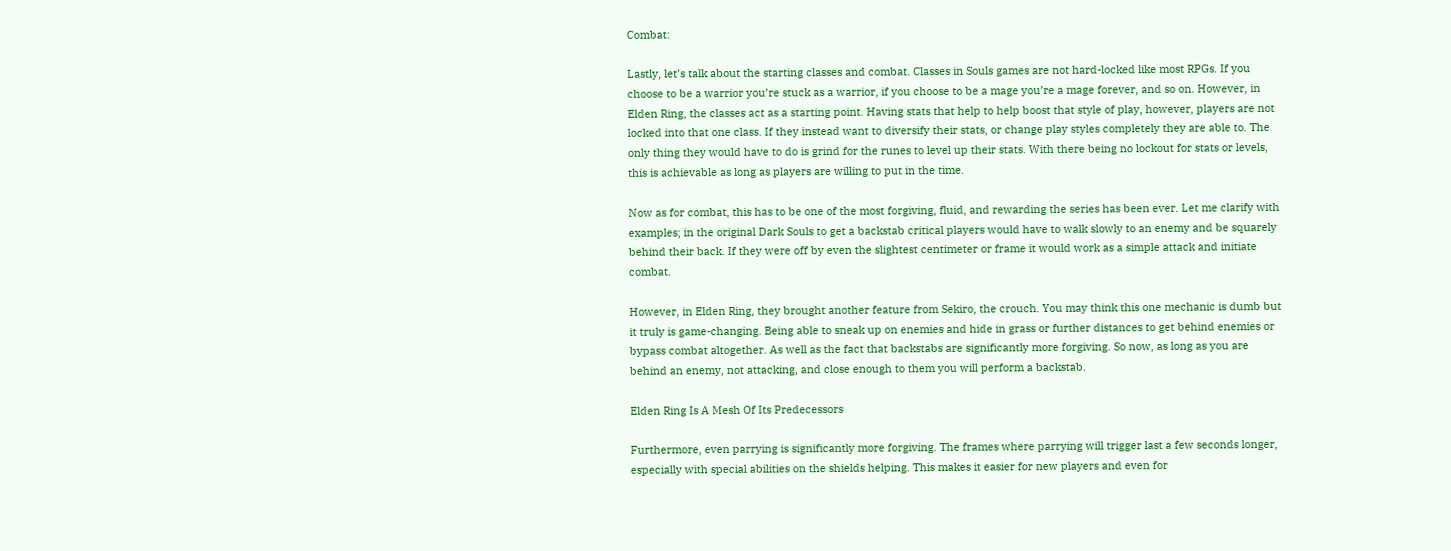Combat:

Lastly, let’s talk about the starting classes and combat. Classes in Souls games are not hard-locked like most RPGs. If you choose to be a warrior you’re stuck as a warrior, if you choose to be a mage you’re a mage forever, and so on. However, in Elden Ring, the classes act as a starting point. Having stats that help to help boost that style of play, however, players are not locked into that one class. If they instead want to diversify their stats, or change play styles completely they are able to. The only thing they would have to do is grind for the runes to level up their stats. With there being no lockout for stats or levels, this is achievable as long as players are willing to put in the time.

Now as for combat, this has to be one of the most forgiving, fluid, and rewarding the series has been ever. Let me clarify with examples; in the original Dark Souls to get a backstab critical players would have to walk slowly to an enemy and be squarely behind their back. If they were off by even the slightest centimeter or frame it would work as a simple attack and initiate combat.

However, in Elden Ring, they brought another feature from Sekiro, the crouch. You may think this one mechanic is dumb but it truly is game-changing. Being able to sneak up on enemies and hide in grass or further distances to get behind enemies or bypass combat altogether. As well as the fact that backstabs are significantly more forgiving. So now, as long as you are behind an enemy, not attacking, and close enough to them you will perform a backstab.

Elden Ring Is A Mesh Of Its Predecessors

Furthermore, even parrying is significantly more forgiving. The frames where parrying will trigger last a few seconds longer, especially with special abilities on the shields helping. This makes it easier for new players and even for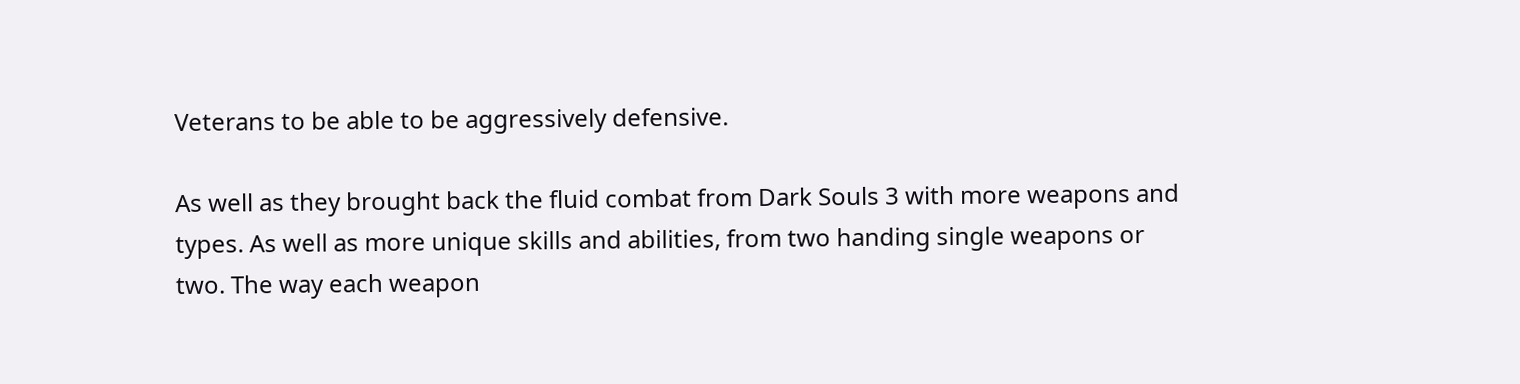Veterans to be able to be aggressively defensive.

As well as they brought back the fluid combat from Dark Souls 3 with more weapons and types. As well as more unique skills and abilities, from two handing single weapons or two. The way each weapon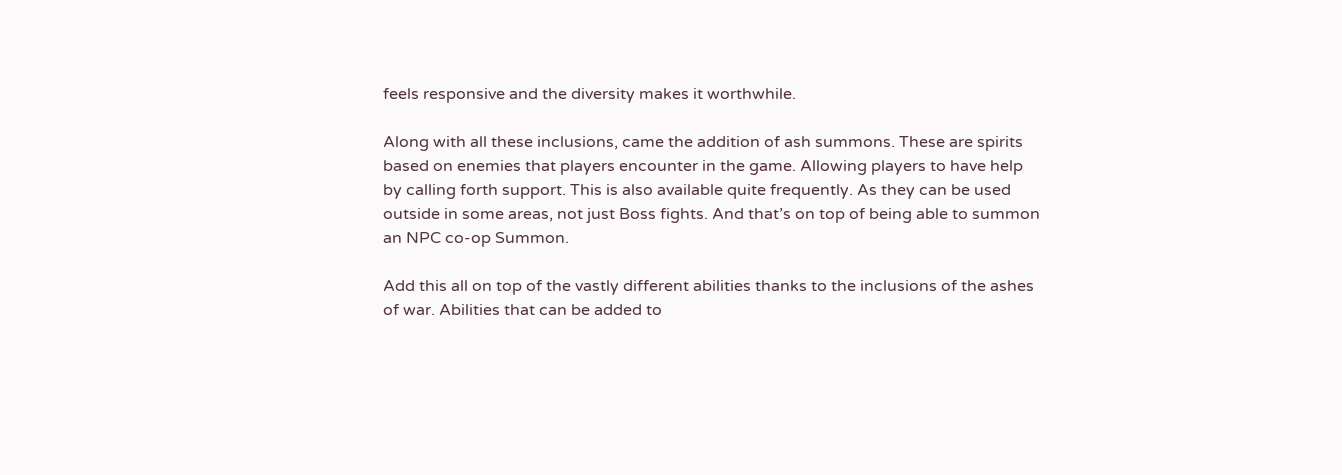feels responsive and the diversity makes it worthwhile.

Along with all these inclusions, came the addition of ash summons. These are spirits based on enemies that players encounter in the game. Allowing players to have help by calling forth support. This is also available quite frequently. As they can be used outside in some areas, not just Boss fights. And that’s on top of being able to summon an NPC co-op Summon.

Add this all on top of the vastly different abilities thanks to the inclusions of the ashes of war. Abilities that can be added to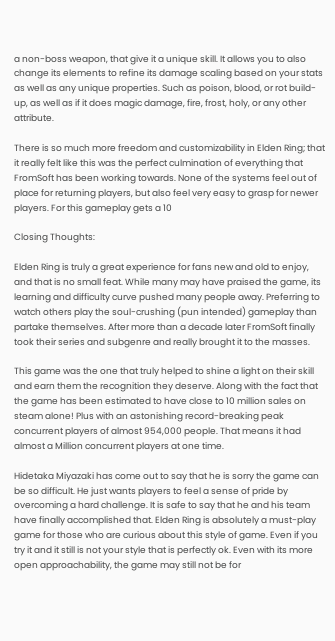a non-boss weapon, that give it a unique skill. It allows you to also change its elements to refine its damage scaling based on your stats as well as any unique properties. Such as poison, blood, or rot build-up, as well as if it does magic damage, fire, frost, holy, or any other attribute.

There is so much more freedom and customizability in Elden Ring; that it really felt like this was the perfect culmination of everything that FromSoft has been working towards. None of the systems feel out of place for returning players, but also feel very easy to grasp for newer players. For this gameplay gets a 10

Closing Thoughts:

Elden Ring is truly a great experience for fans new and old to enjoy, and that is no small feat. While many may have praised the game, its learning and difficulty curve pushed many people away. Preferring to watch others play the soul-crushing (pun intended) gameplay than partake themselves. After more than a decade later FromSoft finally took their series and subgenre and really brought it to the masses.

This game was the one that truly helped to shine a light on their skill and earn them the recognition they deserve. Along with the fact that the game has been estimated to have close to 10 million sales on steam alone! Plus with an astonishing record-breaking peak concurrent players of almost 954,000 people. That means it had almost a Million concurrent players at one time.

Hidetaka Miyazaki has come out to say that he is sorry the game can be so difficult. He just wants players to feel a sense of pride by overcoming a hard challenge. It is safe to say that he and his team have finally accomplished that. Elden Ring is absolutely a must-play game for those who are curious about this style of game. Even if you try it and it still is not your style that is perfectly ok. Even with its more open approachability, the game may still not be for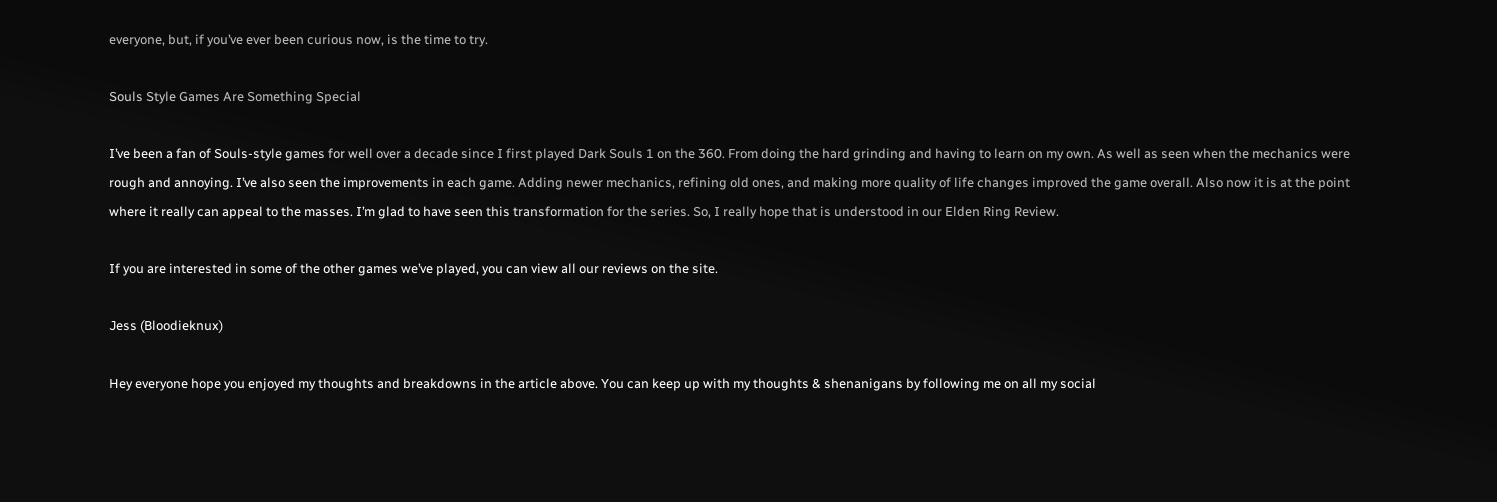everyone, but, if you’ve ever been curious now, is the time to try.

Souls Style Games Are Something Special

I’ve been a fan of Souls-style games for well over a decade since I first played Dark Souls 1 on the 360. From doing the hard grinding and having to learn on my own. As well as seen when the mechanics were rough and annoying. I’ve also seen the improvements in each game. Adding newer mechanics, refining old ones, and making more quality of life changes improved the game overall. Also now it is at the point where it really can appeal to the masses. I’m glad to have seen this transformation for the series. So, I really hope that is understood in our Elden Ring Review.

If you are interested in some of the other games we’ve played, you can view all our reviews on the site.

Jess (Bloodieknux)

Hey everyone hope you enjoyed my thoughts and breakdowns in the article above. You can keep up with my thoughts & shenanigans by following me on all my social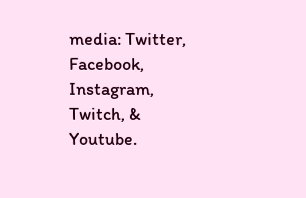media: Twitter, Facebook, Instagram, Twitch, & Youtube.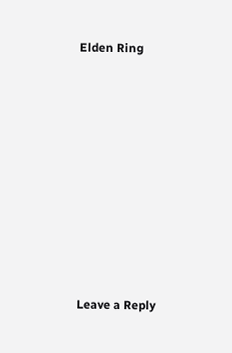Elden Ring










Leave a Reply